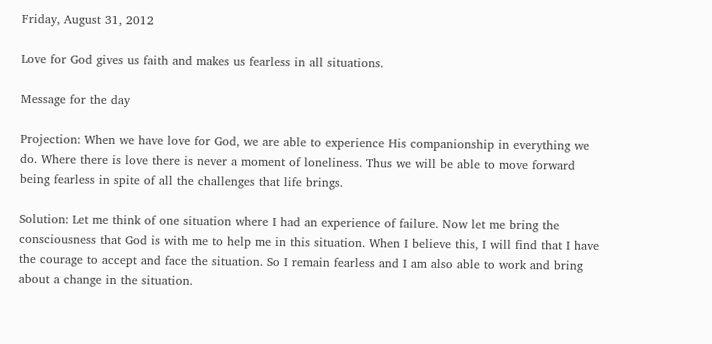Friday, August 31, 2012

Love for God gives us faith and makes us fearless in all situations.

Message for the day

Projection: When we have love for God, we are able to experience His companionship in everything we do. Where there is love there is never a moment of loneliness. Thus we will be able to move forward being fearless in spite of all the challenges that life brings.

Solution: Let me think of one situation where I had an experience of failure. Now let me bring the consciousness that God is with me to help me in this situation. When I believe this, I will find that I have the courage to accept and face the situation. So I remain fearless and I am also able to work and bring about a change in the situation.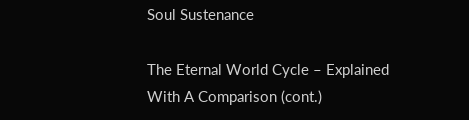Soul Sustenance

The Eternal World Cycle – Explained With A Comparison (cont.)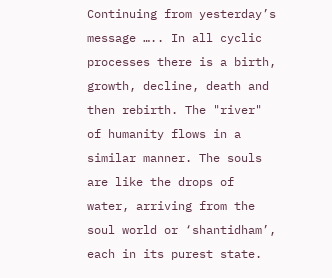Continuing from yesterday’s message ….. In all cyclic processes there is a birth, growth, decline, death and then rebirth. The "river" of humanity flows in a similar manner. The souls are like the drops of water, arriving from the soul world or ‘shantidham’, each in its purest state.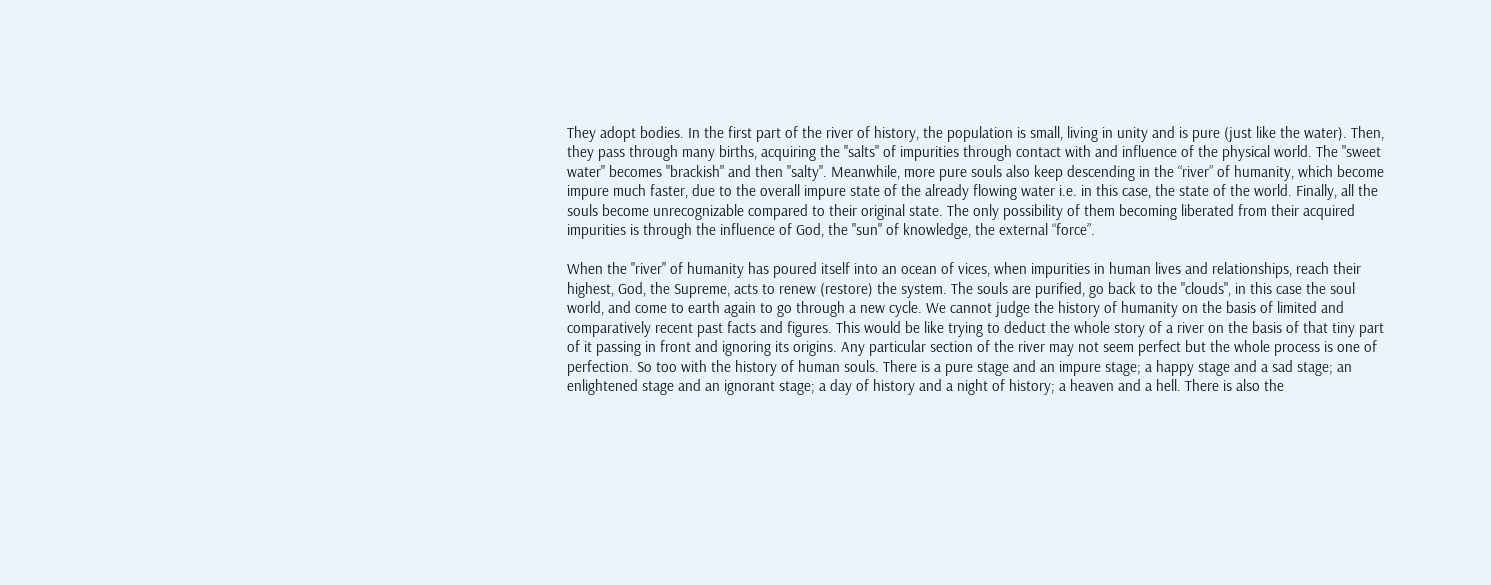They adopt bodies. In the first part of the river of history, the population is small, living in unity and is pure (just like the water). Then, they pass through many births, acquiring the "salts" of impurities through contact with and influence of the physical world. The "sweet water" becomes "brackish" and then "salty". Meanwhile, more pure souls also keep descending in the “river” of humanity, which become impure much faster, due to the overall impure state of the already flowing water i.e. in this case, the state of the world. Finally, all the souls become unrecognizable compared to their original state. The only possibility of them becoming liberated from their acquired impurities is through the influence of God, the "sun" of knowledge, the external “force”.

When the "river" of humanity has poured itself into an ocean of vices, when impurities in human lives and relationships, reach their highest, God, the Supreme, acts to renew (restore) the system. The souls are purified, go back to the "clouds", in this case the soul world, and come to earth again to go through a new cycle. We cannot judge the history of humanity on the basis of limited and comparatively recent past facts and figures. This would be like trying to deduct the whole story of a river on the basis of that tiny part of it passing in front and ignoring its origins. Any particular section of the river may not seem perfect but the whole process is one of perfection. So too with the history of human souls. There is a pure stage and an impure stage; a happy stage and a sad stage; an enlightened stage and an ignorant stage; a day of history and a night of history; a heaven and a hell. There is also the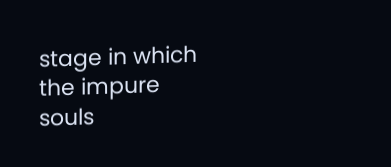stage in which the impure souls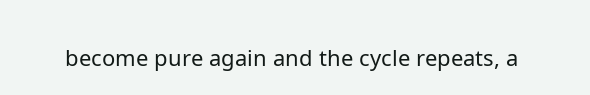become pure again and the cycle repeats, a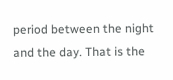period between the night and the day. That is the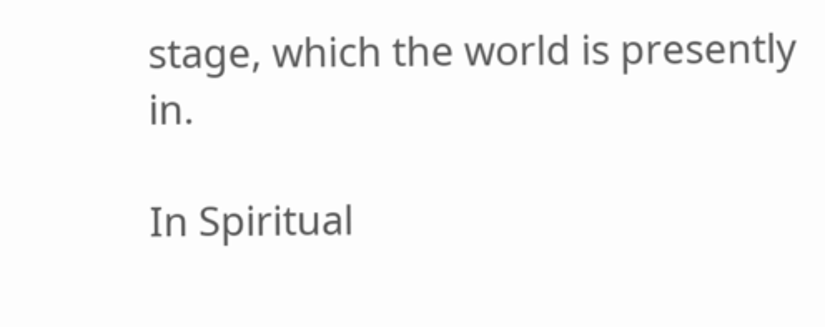stage, which the world is presently in.

In Spiritual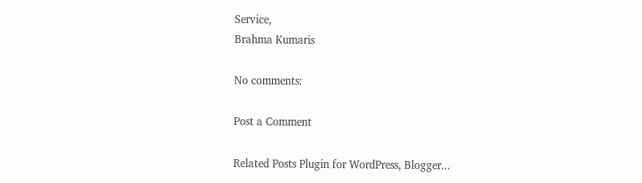Service,
Brahma Kumaris

No comments:

Post a Comment

Related Posts Plugin for WordPress, Blogger...